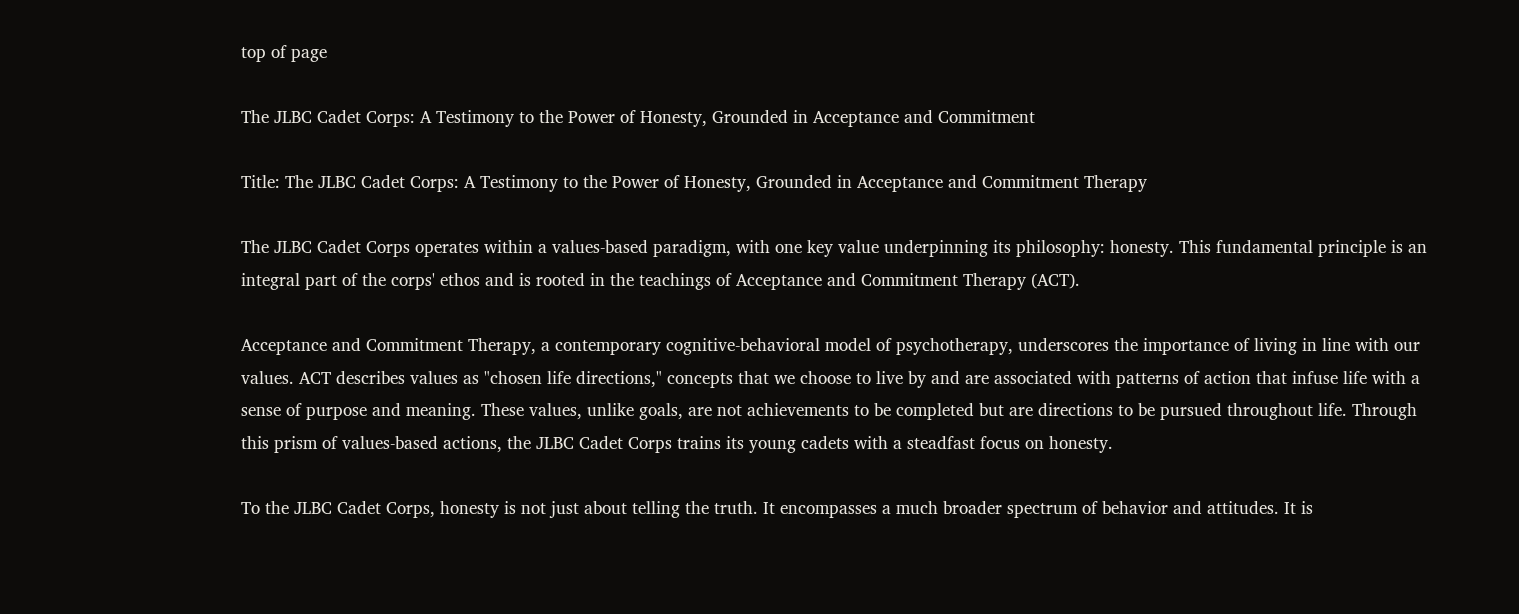top of page

The JLBC Cadet Corps: A Testimony to the Power of Honesty, Grounded in Acceptance and Commitment

Title: The JLBC Cadet Corps: A Testimony to the Power of Honesty, Grounded in Acceptance and Commitment Therapy

The JLBC Cadet Corps operates within a values-based paradigm, with one key value underpinning its philosophy: honesty. This fundamental principle is an integral part of the corps' ethos and is rooted in the teachings of Acceptance and Commitment Therapy (ACT).

Acceptance and Commitment Therapy, a contemporary cognitive-behavioral model of psychotherapy, underscores the importance of living in line with our values. ACT describes values as "chosen life directions," concepts that we choose to live by and are associated with patterns of action that infuse life with a sense of purpose and meaning. These values, unlike goals, are not achievements to be completed but are directions to be pursued throughout life. Through this prism of values-based actions, the JLBC Cadet Corps trains its young cadets with a steadfast focus on honesty.

To the JLBC Cadet Corps, honesty is not just about telling the truth. It encompasses a much broader spectrum of behavior and attitudes. It is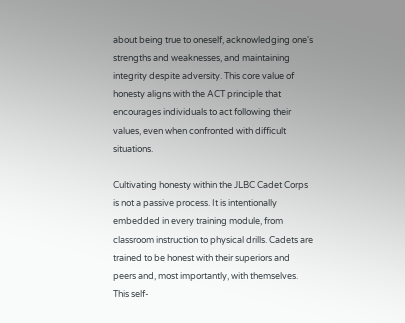about being true to oneself, acknowledging one's strengths and weaknesses, and maintaining integrity despite adversity. This core value of honesty aligns with the ACT principle that encourages individuals to act following their values, even when confronted with difficult situations.

Cultivating honesty within the JLBC Cadet Corps is not a passive process. It is intentionally embedded in every training module, from classroom instruction to physical drills. Cadets are trained to be honest with their superiors and peers and, most importantly, with themselves. This self-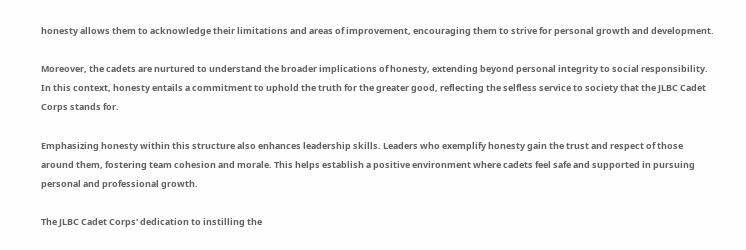honesty allows them to acknowledge their limitations and areas of improvement, encouraging them to strive for personal growth and development.

Moreover, the cadets are nurtured to understand the broader implications of honesty, extending beyond personal integrity to social responsibility. In this context, honesty entails a commitment to uphold the truth for the greater good, reflecting the selfless service to society that the JLBC Cadet Corps stands for.

Emphasizing honesty within this structure also enhances leadership skills. Leaders who exemplify honesty gain the trust and respect of those around them, fostering team cohesion and morale. This helps establish a positive environment where cadets feel safe and supported in pursuing personal and professional growth.

The JLBC Cadet Corps' dedication to instilling the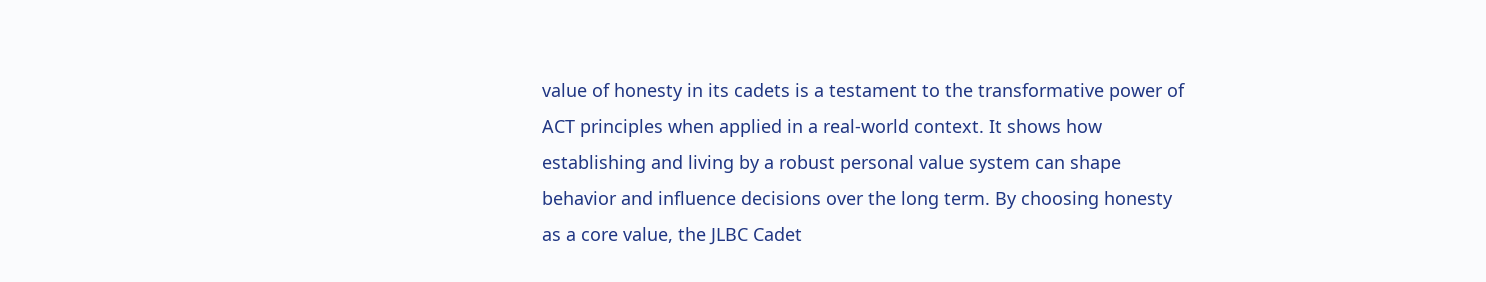value of honesty in its cadets is a testament to the transformative power of ACT principles when applied in a real-world context. It shows how establishing and living by a robust personal value system can shape behavior and influence decisions over the long term. By choosing honesty as a core value, the JLBC Cadet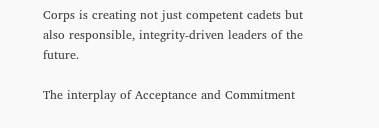Corps is creating not just competent cadets but also responsible, integrity-driven leaders of the future.

The interplay of Acceptance and Commitment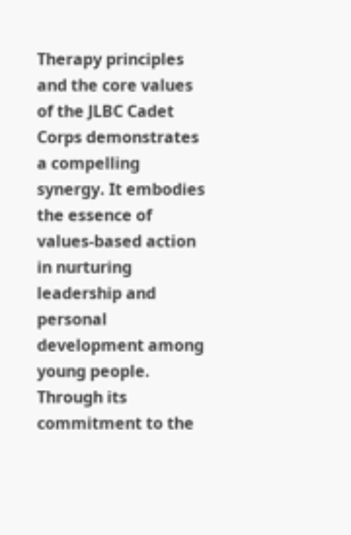Therapy principles and the core values of the JLBC Cadet Corps demonstrates a compelling synergy. It embodies the essence of values-based action in nurturing leadership and personal development among young people. Through its commitment to the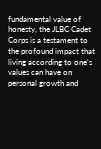fundamental value of honesty, the JLBC Cadet Corps is a testament to the profound impact that living according to one's values can have on personal growth and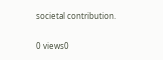societal contribution.

0 views0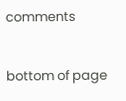comments


bottom of page